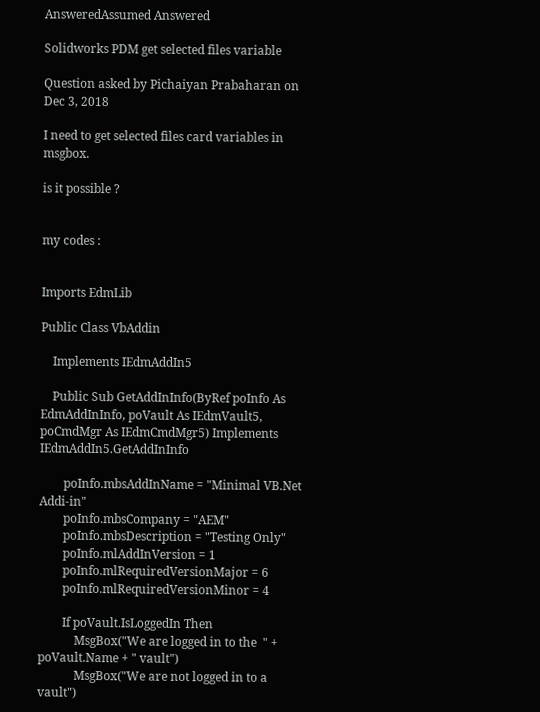AnsweredAssumed Answered

Solidworks PDM get selected files variable

Question asked by Pichaiyan Prabaharan on Dec 3, 2018

I need to get selected files card variables in msgbox.

is it possible ?


my codes :


Imports EdmLib

Public Class VbAddin

    Implements IEdmAddIn5

    Public Sub GetAddInInfo(ByRef poInfo As EdmAddInInfo, poVault As IEdmVault5, poCmdMgr As IEdmCmdMgr5) Implements IEdmAddIn5.GetAddInInfo

        poInfo.mbsAddInName = "Minimal VB.Net Addi-in"
        poInfo.mbsCompany = "AEM"
        poInfo.mbsDescription = "Testing Only"
        poInfo.mlAddInVersion = 1
        poInfo.mlRequiredVersionMajor = 6
        poInfo.mlRequiredVersionMinor = 4

        If poVault.IsLoggedIn Then
            MsgBox("We are logged in to the  " + poVault.Name + " vault")
            MsgBox("We are not logged in to a vault")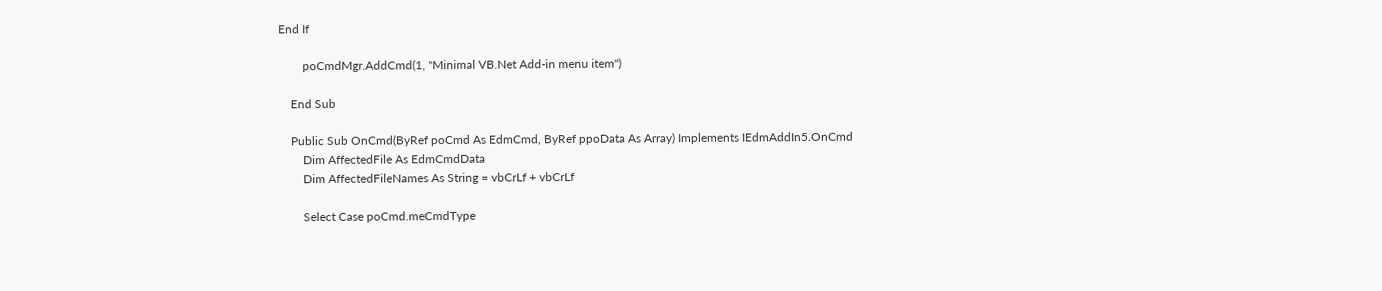End If

        poCmdMgr.AddCmd(1, "Minimal VB.Net Add-in menu item")

    End Sub

    Public Sub OnCmd(ByRef poCmd As EdmCmd, ByRef ppoData As Array) Implements IEdmAddIn5.OnCmd
        Dim AffectedFile As EdmCmdData
        Dim AffectedFileNames As String = vbCrLf + vbCrLf

        Select Case poCmd.meCmdType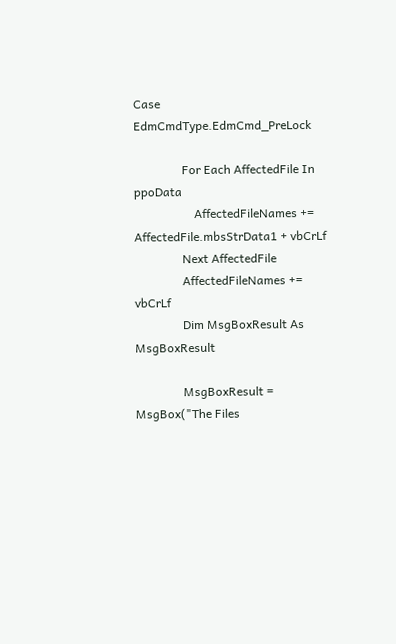Case EdmCmdType.EdmCmd_PreLock

                For Each AffectedFile In ppoData
                    AffectedFileNames += AffectedFile.mbsStrData1 + vbCrLf
                Next AffectedFile
                AffectedFileNames += vbCrLf
                Dim MsgBoxResult As MsgBoxResult

                MsgBoxResult = MsgBox("The Files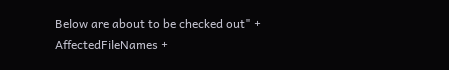Below are about to be checked out" + AffectedFileNames +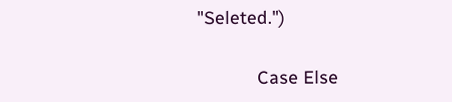"Seleted.")

            Case Else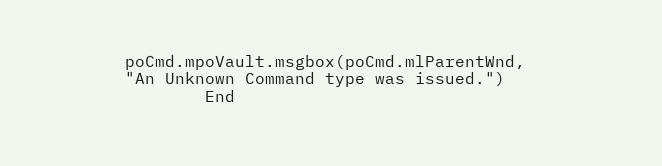poCmd.mpoVault.msgbox(poCmd.mlParentWnd, "An Unknown Command type was issued.")
        End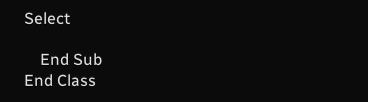Select

    End Sub
End Class